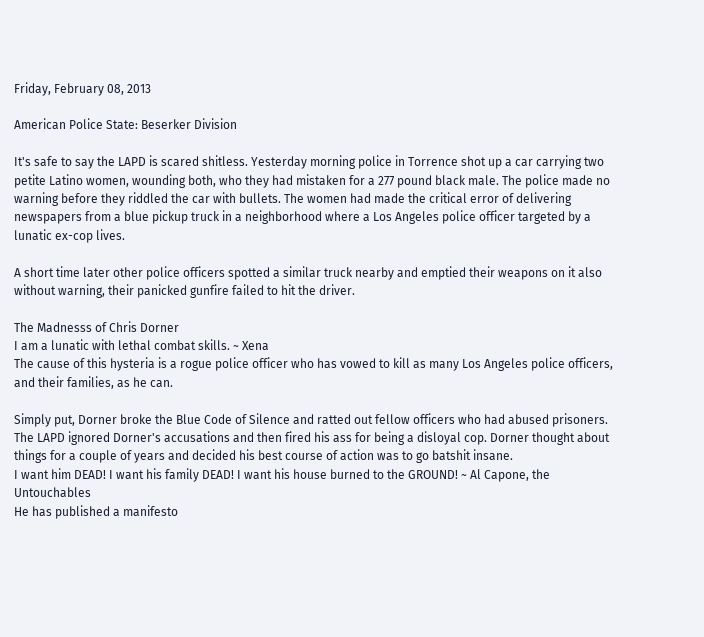Friday, February 08, 2013

American Police State: Beserker Division

It's safe to say the LAPD is scared shitless. Yesterday morning police in Torrence shot up a car carrying two petite Latino women, wounding both, who they had mistaken for a 277 pound black male. The police made no warning before they riddled the car with bullets. The women had made the critical error of delivering newspapers from a blue pickup truck in a neighborhood where a Los Angeles police officer targeted by a lunatic ex-cop lives.

A short time later other police officers spotted a similar truck nearby and emptied their weapons on it also without warning, their panicked gunfire failed to hit the driver.

The Madnesss of Chris Dorner
I am a lunatic with lethal combat skills. ~ Xena
The cause of this hysteria is a rogue police officer who has vowed to kill as many Los Angeles police officers, and their families, as he can.

Simply put, Dorner broke the Blue Code of Silence and ratted out fellow officers who had abused prisoners. The LAPD ignored Dorner's accusations and then fired his ass for being a disloyal cop. Dorner thought about things for a couple of years and decided his best course of action was to go batshit insane.
I want him DEAD! I want his family DEAD! I want his house burned to the GROUND! ~ Al Capone, the Untouchables
He has published a manifesto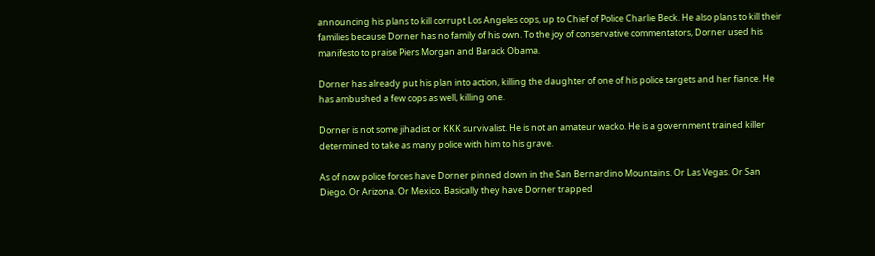announcing his plans to kill corrupt Los Angeles cops, up to Chief of Police Charlie Beck. He also plans to kill their families because Dorner has no family of his own. To the joy of conservative commentators, Dorner used his manifesto to praise Piers Morgan and Barack Obama.

Dorner has already put his plan into action, killing the daughter of one of his police targets and her fiance. He has ambushed a few cops as well, killing one.

Dorner is not some jihadist or KKK survivalist. He is not an amateur wacko. He is a government trained killer determined to take as many police with him to his grave.

As of now police forces have Dorner pinned down in the San Bernardino Mountains. Or Las Vegas. Or San Diego. Or Arizona. Or Mexico. Basically they have Dorner trapped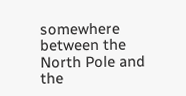somewhere between the North Pole and the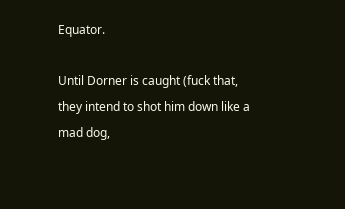Equator.

Until Dorner is caught (fuck that, they intend to shot him down like a mad dog,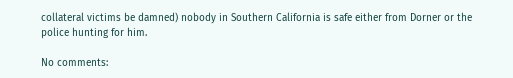collateral victims be damned) nobody in Southern California is safe either from Dorner or the police hunting for him.

No comments: